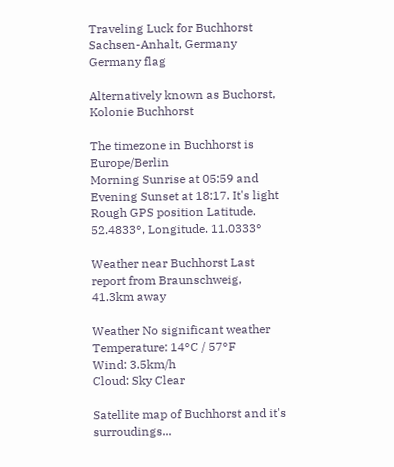Traveling Luck for Buchhorst Sachsen-Anhalt, Germany Germany flag

Alternatively known as Buchorst, Kolonie Buchhorst

The timezone in Buchhorst is Europe/Berlin
Morning Sunrise at 05:59 and Evening Sunset at 18:17. It's light
Rough GPS position Latitude. 52.4833°, Longitude. 11.0333°

Weather near Buchhorst Last report from Braunschweig, 41.3km away

Weather No significant weather Temperature: 14°C / 57°F
Wind: 3.5km/h
Cloud: Sky Clear

Satellite map of Buchhorst and it's surroudings...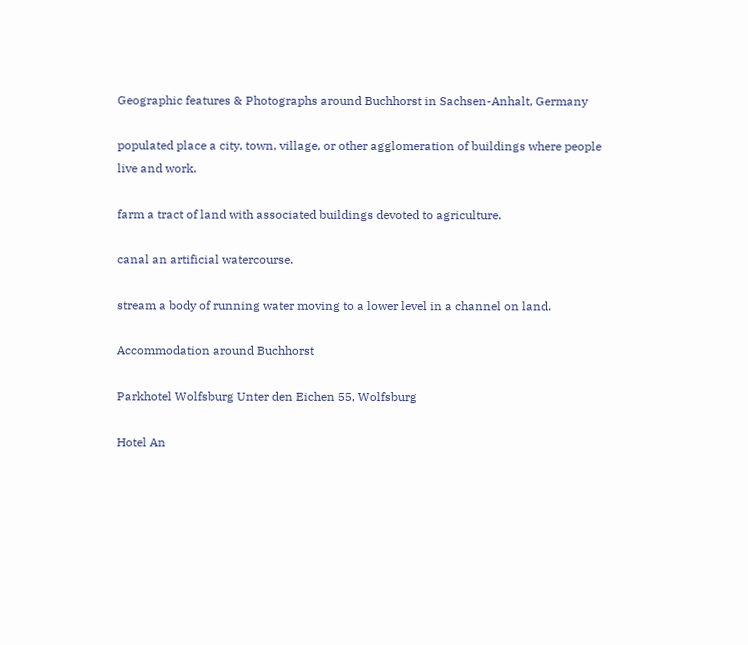Geographic features & Photographs around Buchhorst in Sachsen-Anhalt, Germany

populated place a city, town, village, or other agglomeration of buildings where people live and work.

farm a tract of land with associated buildings devoted to agriculture.

canal an artificial watercourse.

stream a body of running water moving to a lower level in a channel on land.

Accommodation around Buchhorst

Parkhotel Wolfsburg Unter den Eichen 55, Wolfsburg

Hotel An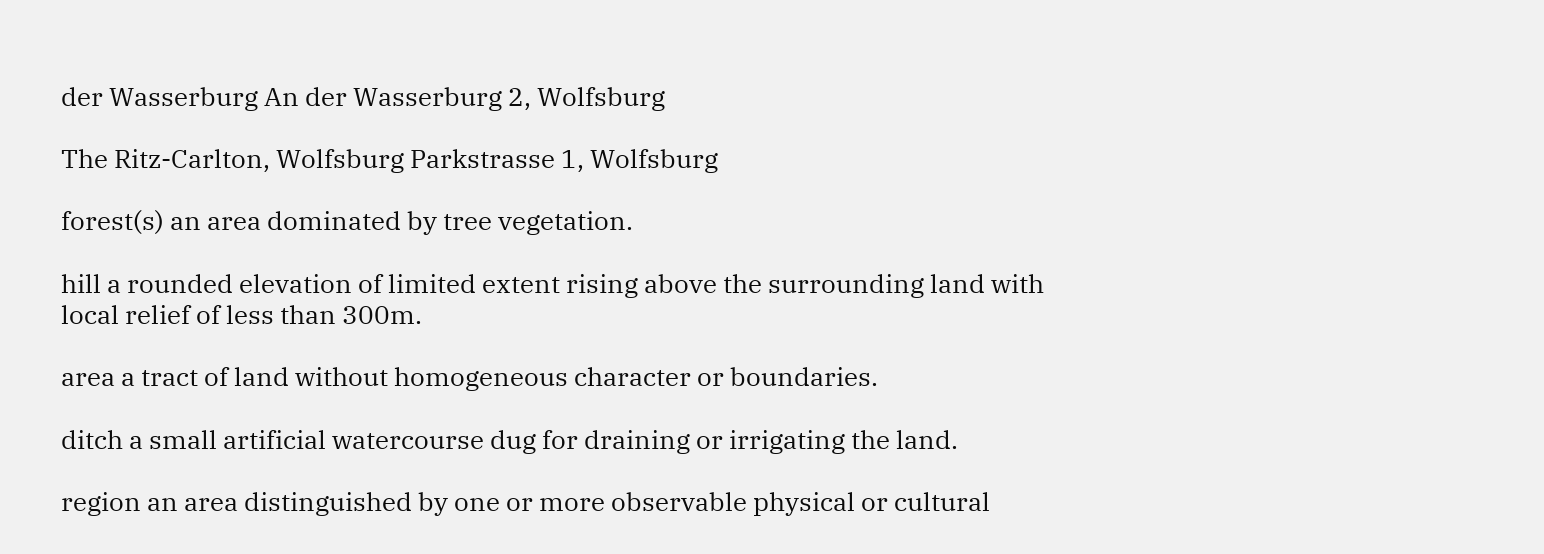der Wasserburg An der Wasserburg 2, Wolfsburg

The Ritz-Carlton, Wolfsburg Parkstrasse 1, Wolfsburg

forest(s) an area dominated by tree vegetation.

hill a rounded elevation of limited extent rising above the surrounding land with local relief of less than 300m.

area a tract of land without homogeneous character or boundaries.

ditch a small artificial watercourse dug for draining or irrigating the land.

region an area distinguished by one or more observable physical or cultural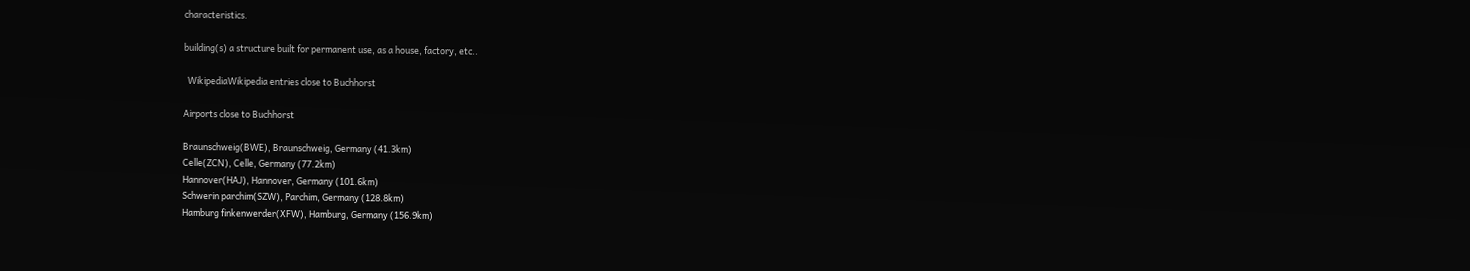characteristics.

building(s) a structure built for permanent use, as a house, factory, etc..

  WikipediaWikipedia entries close to Buchhorst

Airports close to Buchhorst

Braunschweig(BWE), Braunschweig, Germany (41.3km)
Celle(ZCN), Celle, Germany (77.2km)
Hannover(HAJ), Hannover, Germany (101.6km)
Schwerin parchim(SZW), Parchim, Germany (128.8km)
Hamburg finkenwerder(XFW), Hamburg, Germany (156.9km)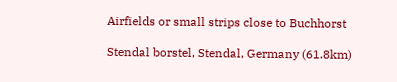Airfields or small strips close to Buchhorst

Stendal borstel, Stendal, Germany (61.8km)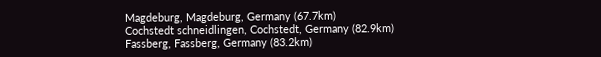Magdeburg, Magdeburg, Germany (67.7km)
Cochstedt schneidlingen, Cochstedt, Germany (82.9km)
Fassberg, Fassberg, Germany (83.2km)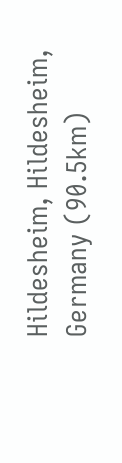Hildesheim, Hildesheim, Germany (90.5km)